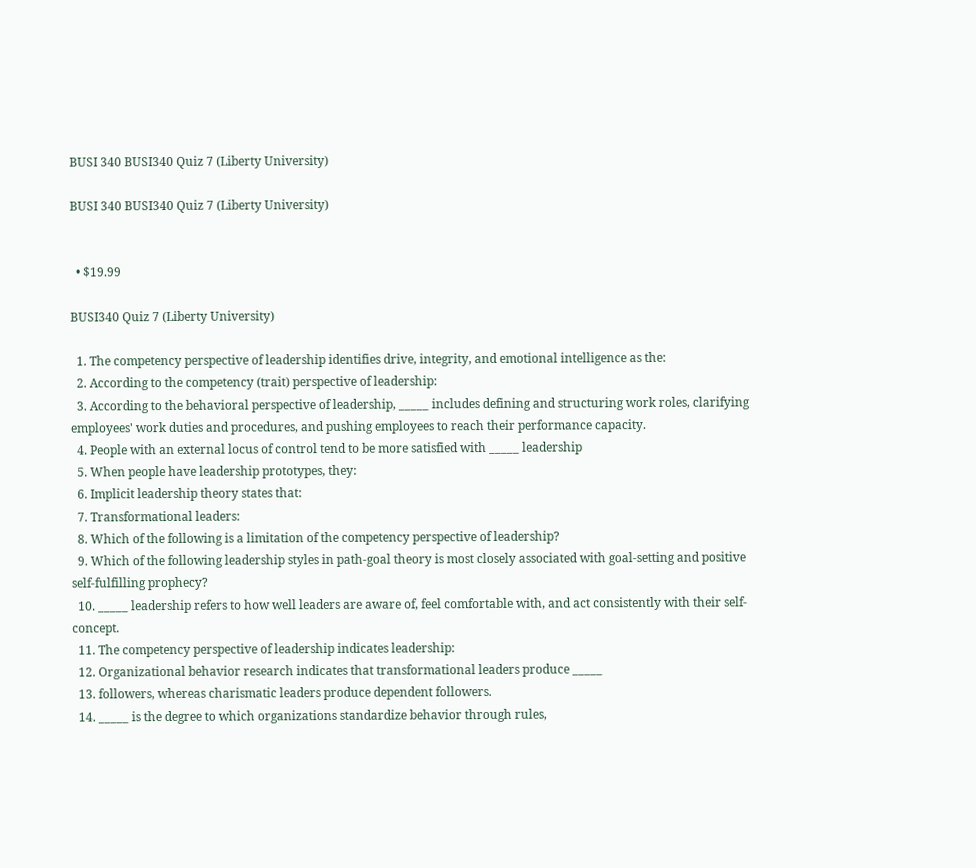BUSI 340 BUSI340 Quiz 7 (Liberty University)

BUSI 340 BUSI340 Quiz 7 (Liberty University)


  • $19.99

BUSI340 Quiz 7 (Liberty University)

  1. The competency perspective of leadership identifies drive, integrity, and emotional intelligence as the:
  2. According to the competency (trait) perspective of leadership:
  3. According to the behavioral perspective of leadership, _____ includes defining and structuring work roles, clarifying employees' work duties and procedures, and pushing employees to reach their performance capacity.
  4. People with an external locus of control tend to be more satisfied with _____ leadership
  5. When people have leadership prototypes, they:
  6. Implicit leadership theory states that:
  7. Transformational leaders:
  8. Which of the following is a limitation of the competency perspective of leadership?
  9. Which of the following leadership styles in path-goal theory is most closely associated with goal-setting and positive self-fulfilling prophecy?
  10. _____ leadership refers to how well leaders are aware of, feel comfortable with, and act consistently with their self-concept.
  11. The competency perspective of leadership indicates leadership:
  12. Organizational behavior research indicates that transformational leaders produce _____
  13. followers, whereas charismatic leaders produce dependent followers.
  14. _____ is the degree to which organizations standardize behavior through rules,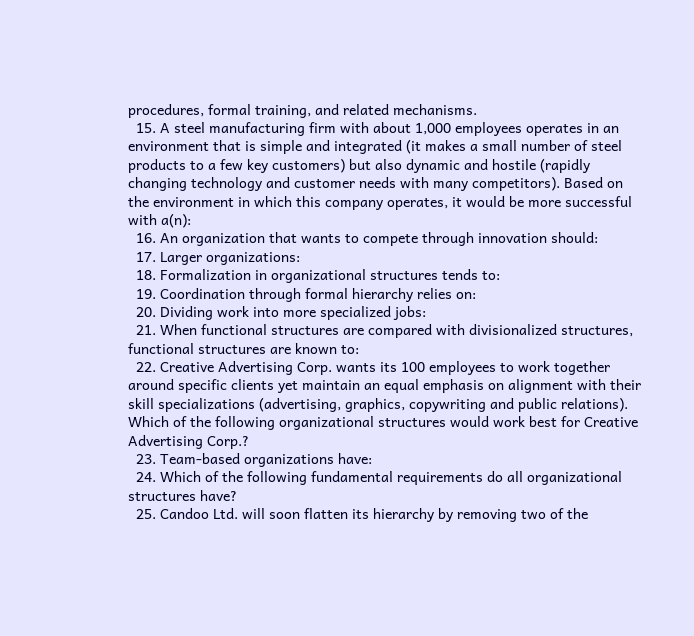procedures, formal training, and related mechanisms.
  15. A steel manufacturing firm with about 1,000 employees operates in an environment that is simple and integrated (it makes a small number of steel products to a few key customers) but also dynamic and hostile (rapidly changing technology and customer needs with many competitors). Based on the environment in which this company operates, it would be more successful with a(n):
  16. An organization that wants to compete through innovation should:
  17. Larger organizations:
  18. Formalization in organizational structures tends to:
  19. Coordination through formal hierarchy relies on:
  20. Dividing work into more specialized jobs:
  21. When functional structures are compared with divisionalized structures, functional structures are known to:
  22. Creative Advertising Corp. wants its 100 employees to work together around specific clients yet maintain an equal emphasis on alignment with their skill specializations (advertising, graphics, copywriting and public relations). Which of the following organizational structures would work best for Creative Advertising Corp.?
  23. Team-based organizations have:
  24. Which of the following fundamental requirements do all organizational structures have?
  25. Candoo Ltd. will soon flatten its hierarchy by removing two of the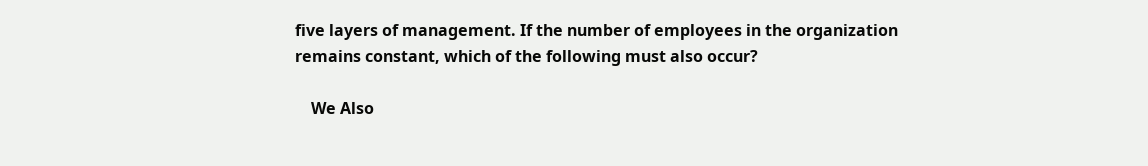five layers of management. If the number of employees in the organization remains constant, which of the following must also occur?

    We Also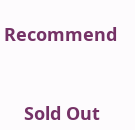Recommend



    Sold Out